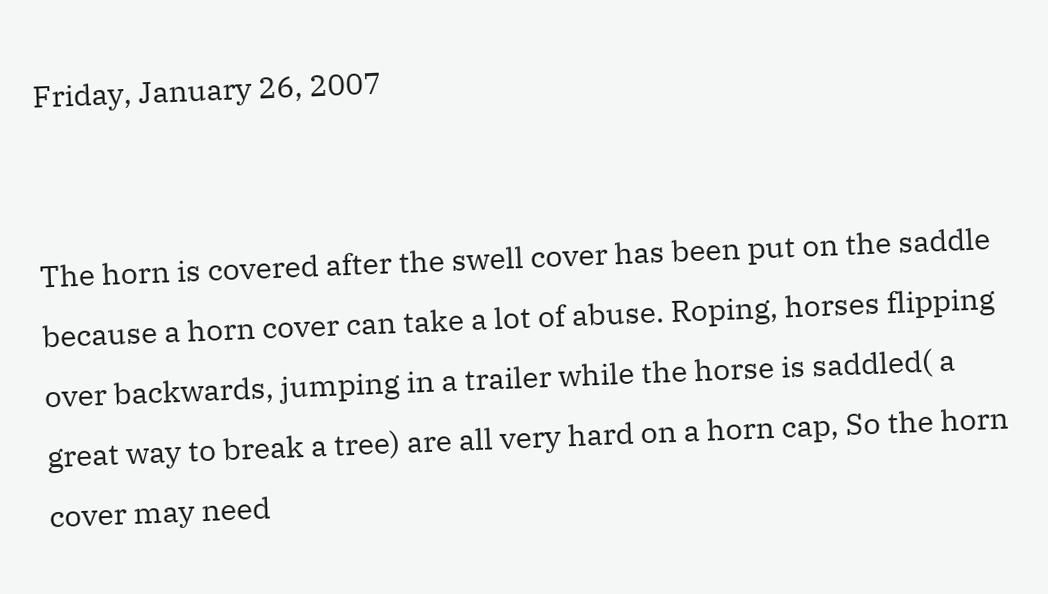Friday, January 26, 2007


The horn is covered after the swell cover has been put on the saddle because a horn cover can take a lot of abuse. Roping, horses flipping over backwards, jumping in a trailer while the horse is saddled( a great way to break a tree) are all very hard on a horn cap, So the horn cover may need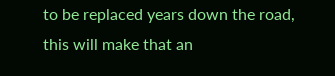to be replaced years down the road, this will make that an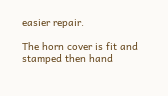easier repair.

The horn cover is fit and stamped then hand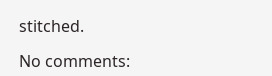stitched.

No comments: